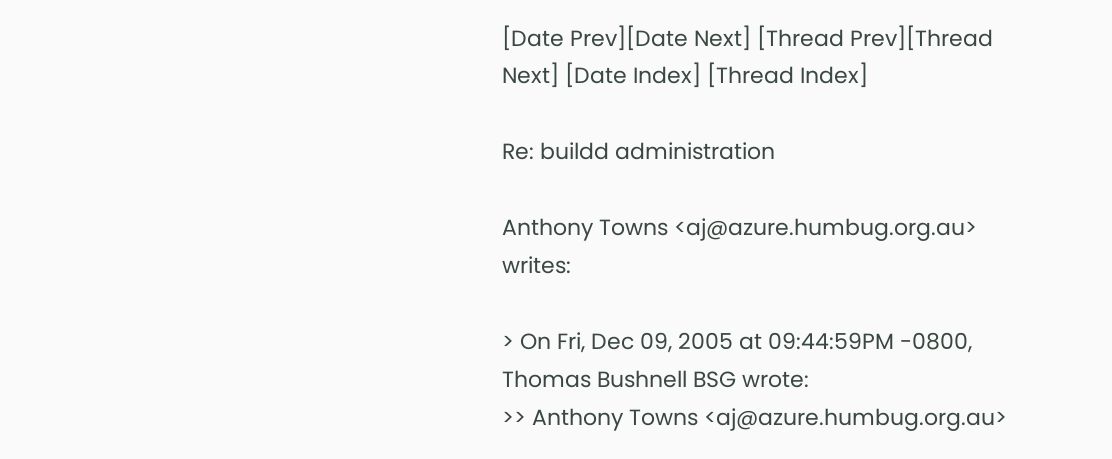[Date Prev][Date Next] [Thread Prev][Thread Next] [Date Index] [Thread Index]

Re: buildd administration

Anthony Towns <aj@azure.humbug.org.au> writes:

> On Fri, Dec 09, 2005 at 09:44:59PM -0800, Thomas Bushnell BSG wrote:
>> Anthony Towns <aj@azure.humbug.org.au>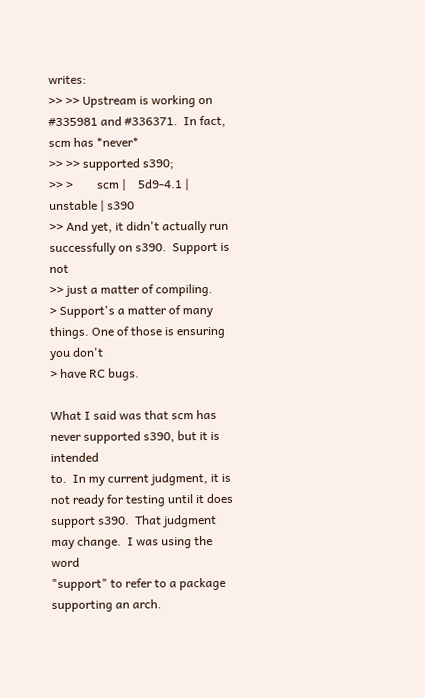writes:
>> >> Upstream is working on #335981 and #336371.  In fact, scm has *never*
>> >> supported s390;
>> >        scm |    5d9-4.1 |      unstable | s390
>> And yet, it didn't actually run successfully on s390.  Support is not
>> just a matter of compiling.
> Support's a matter of many things. One of those is ensuring you don't
> have RC bugs.

What I said was that scm has never supported s390, but it is intended
to.  In my current judgment, it is not ready for testing until it does
support s390.  That judgment may change.  I was using the word
"support" to refer to a package supporting an arch.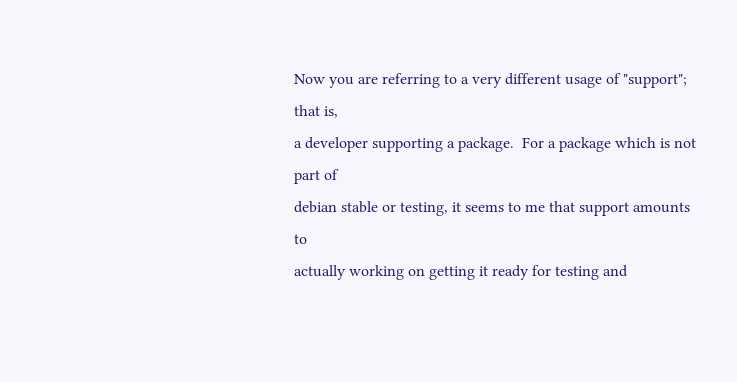Now you are referring to a very different usage of "support"; that is,
a developer supporting a package.  For a package which is not part of
debian stable or testing, it seems to me that support amounts to
actually working on getting it ready for testing and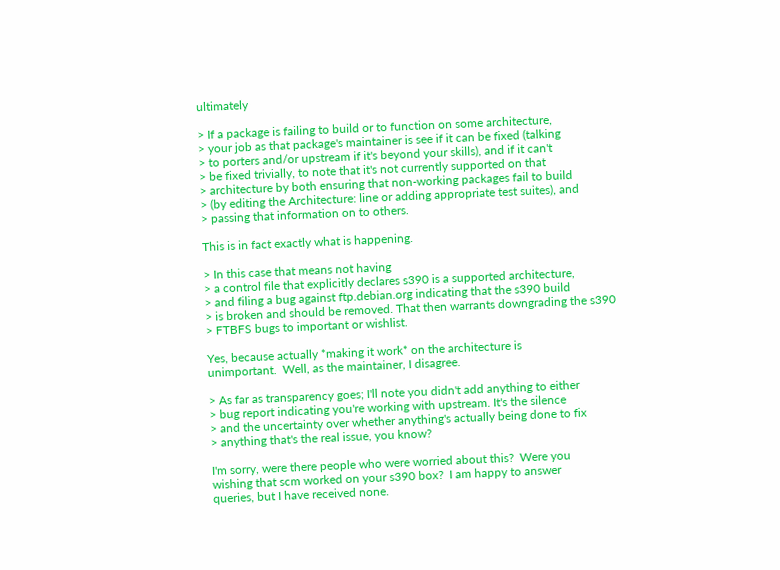ultimately

> If a package is failing to build or to function on some architecture,
> your job as that package's maintainer is see if it can be fixed (talking
> to porters and/or upstream if it's beyond your skills), and if it can't
> be fixed trivially, to note that it's not currently supported on that
> architecture by both ensuring that non-working packages fail to build
> (by editing the Architecture: line or adding appropriate test suites), and
> passing that information on to others.

This is in fact exactly what is happening.

> In this case that means not having
> a control file that explicitly declares s390 is a supported architecture,
> and filing a bug against ftp.debian.org indicating that the s390 build
> is broken and should be removed. That then warrants downgrading the s390
> FTBFS bugs to important or wishlist.

Yes, because actually *making it work* on the architecture is
unimportant.  Well, as the maintainer, I disagree.

> As far as transparency goes; I'll note you didn't add anything to either
> bug report indicating you're working with upstream. It's the silence
> and the uncertainty over whether anything's actually being done to fix
> anything that's the real issue, you know?

I'm sorry, were there people who were worried about this?  Were you
wishing that scm worked on your s390 box?  I am happy to answer
queries, but I have received none.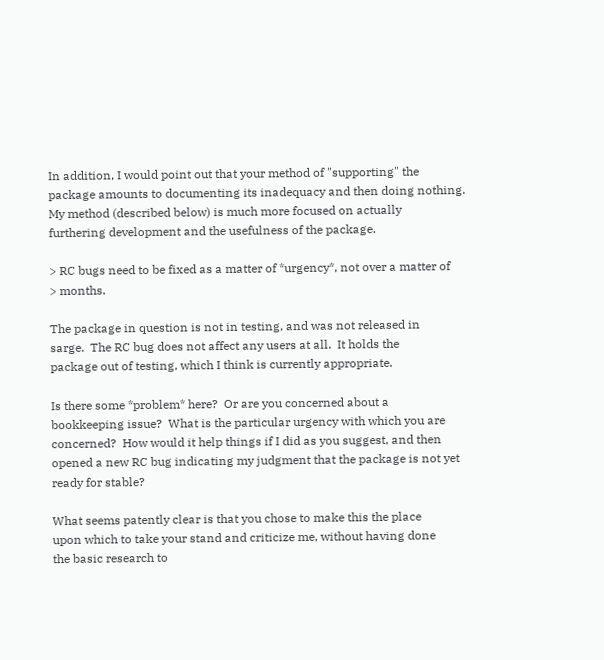In addition, I would point out that your method of "supporting" the
package amounts to documenting its inadequacy and then doing nothing.
My method (described below) is much more focused on actually
furthering development and the usefulness of the package.

> RC bugs need to be fixed as a matter of *urgency*, not over a matter of
> months.

The package in question is not in testing, and was not released in
sarge.  The RC bug does not affect any users at all.  It holds the
package out of testing, which I think is currently appropriate.

Is there some *problem* here?  Or are you concerned about a
bookkeeping issue?  What is the particular urgency with which you are
concerned?  How would it help things if I did as you suggest, and then
opened a new RC bug indicating my judgment that the package is not yet
ready for stable?

What seems patently clear is that you chose to make this the place
upon which to take your stand and criticize me, without having done
the basic research to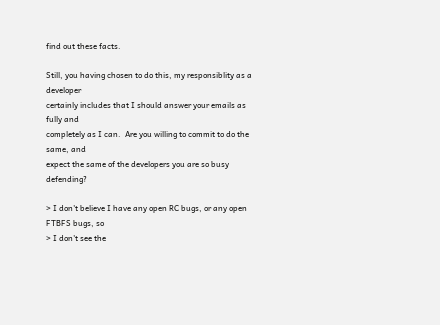find out these facts.

Still, you having chosen to do this, my responsiblity as a developer
certainly includes that I should answer your emails as fully and
completely as I can.  Are you willing to commit to do the same, and
expect the same of the developers you are so busy defending?

> I don't believe I have any open RC bugs, or any open FTBFS bugs, so
> I don't see the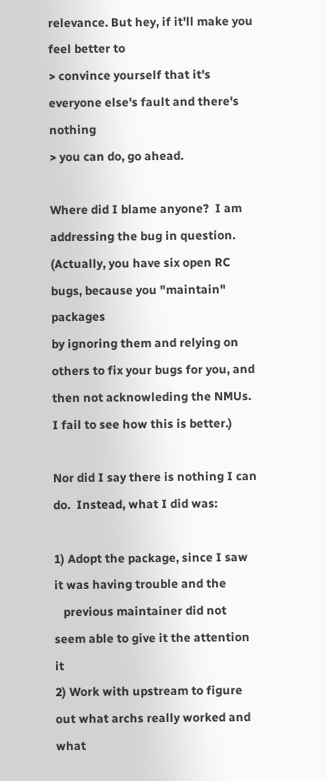relevance. But hey, if it'll make you feel better to
> convince yourself that it's everyone else's fault and there's nothing
> you can do, go ahead.

Where did I blame anyone?  I am addressing the bug in question.
(Actually, you have six open RC bugs, because you "maintain" packages
by ignoring them and relying on others to fix your bugs for you, and
then not acknowleding the NMUs.  I fail to see how this is better.)

Nor did I say there is nothing I can do.  Instead, what I did was:

1) Adopt the package, since I saw it was having trouble and the
   previous maintainer did not seem able to give it the attention it
2) Work with upstream to figure out what archs really worked and what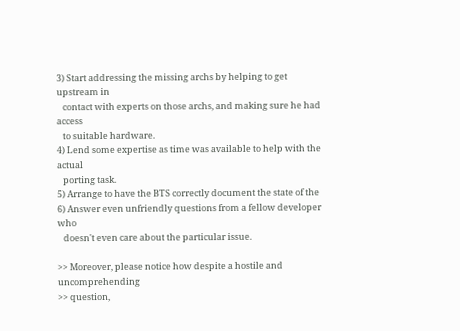3) Start addressing the missing archs by helping to get upstream in
   contact with experts on those archs, and making sure he had access
   to suitable hardware.
4) Lend some expertise as time was available to help with the actual
   porting task.
5) Arrange to have the BTS correctly document the state of the
6) Answer even unfriendly questions from a fellow developer who
   doesn't even care about the particular issue.

>> Moreover, please notice how despite a hostile and uncomprehending
>> question,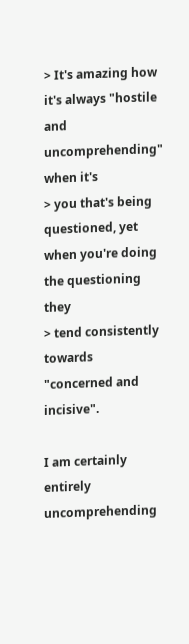> It's amazing how it's always "hostile and uncomprehending" when it's
> you that's being questioned, yet when you're doing the questioning they
> tend consistently towards "concerned and incisive".

I am certainly entirely uncomprehending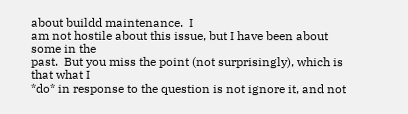about buildd maintenance.  I
am not hostile about this issue, but I have been about some in the
past.  But you miss the point (not surprisingly), which is that what I
*do* in response to the question is not ignore it, and not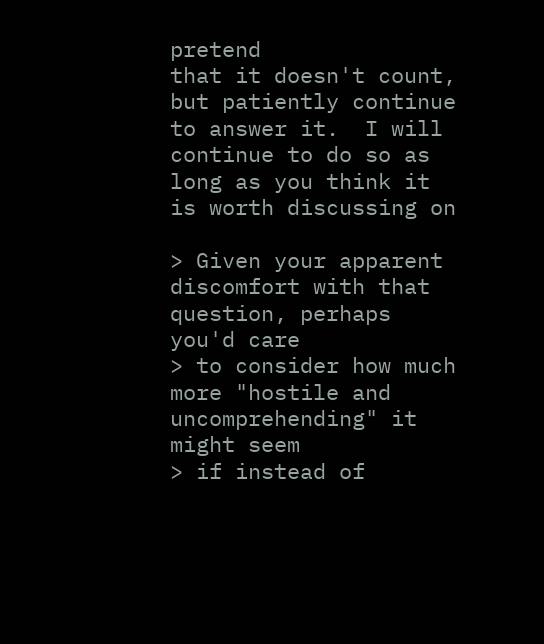pretend
that it doesn't count, but patiently continue to answer it.  I will
continue to do so as long as you think it is worth discussing on

> Given your apparent discomfort with that question, perhaps you'd care
> to consider how much more "hostile and uncomprehending" it might seem
> if instead of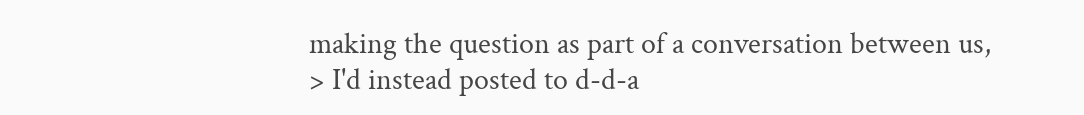making the question as part of a conversation between us,
> I'd instead posted to d-d-a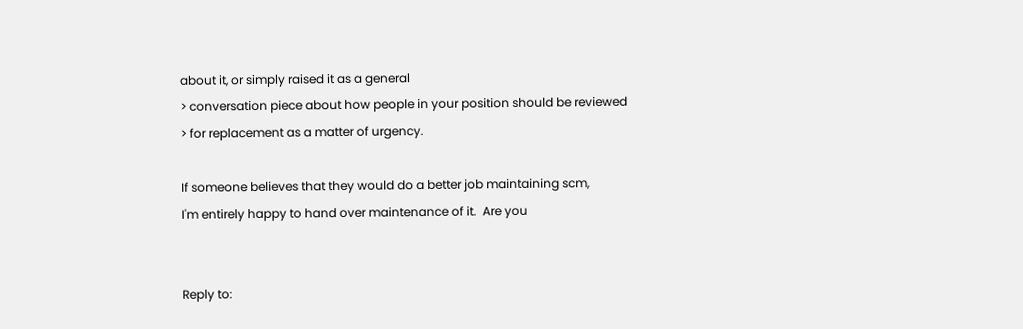about it, or simply raised it as a general
> conversation piece about how people in your position should be reviewed
> for replacement as a matter of urgency.

If someone believes that they would do a better job maintaining scm,
I'm entirely happy to hand over maintenance of it.  Are you


Reply to: